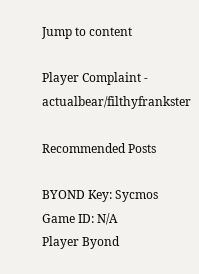Jump to content

Player Complaint - actualbear/filthyfrankster

Recommended Posts

BYOND Key: Sycmos
Game ID: N/A
Player Byond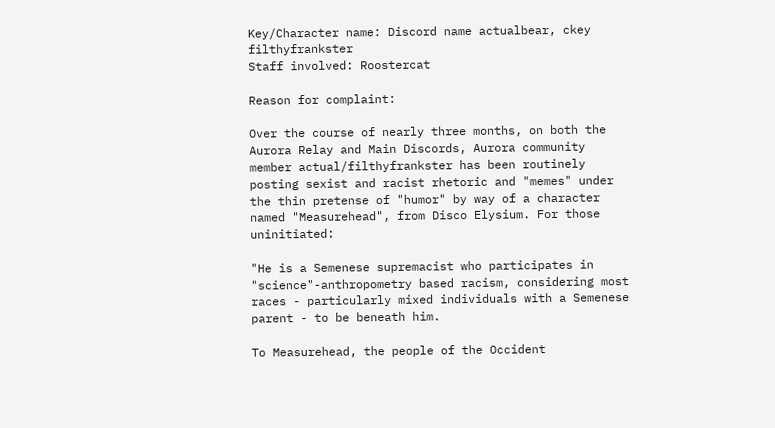Key/Character name: Discord name actualbear, ckey filthyfrankster
Staff involved: Roostercat

Reason for complaint:

Over the course of nearly three months, on both the Aurora Relay and Main Discords, Aurora community member actual/filthyfrankster has been routinely posting sexist and racist rhetoric and "memes" under the thin pretense of "humor" by way of a character named "Measurehead", from Disco Elysium. For those uninitiated:

"He is a Semenese supremacist who participates in "science"-anthropometry based racism, considering most races - particularly mixed individuals with a Semenese parent - to be beneath him.

To Measurehead, the people of the Occident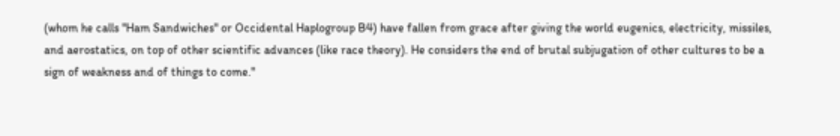(whom he calls "Ham Sandwiches" or Occidental Haplogroup B4) have fallen from grace after giving the world eugenics, electricity, missiles, and aerostatics, on top of other scientific advances (like race theory). He considers the end of brutal subjugation of other cultures to be a sign of weakness and of things to come."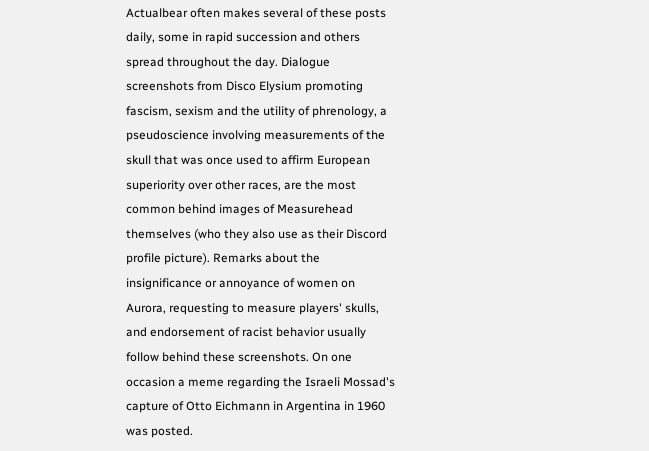Actualbear often makes several of these posts daily, some in rapid succession and others spread throughout the day. Dialogue screenshots from Disco Elysium promoting fascism, sexism and the utility of phrenology, a pseudoscience involving measurements of the skull that was once used to affirm European superiority over other races, are the most common behind images of Measurehead themselves (who they also use as their Discord profile picture). Remarks about the insignificance or annoyance of women on Aurora, requesting to measure players' skulls, and endorsement of racist behavior usually follow behind these screenshots. On one occasion a meme regarding the Israeli Mossad's capture of Otto Eichmann in Argentina in 1960 was posted.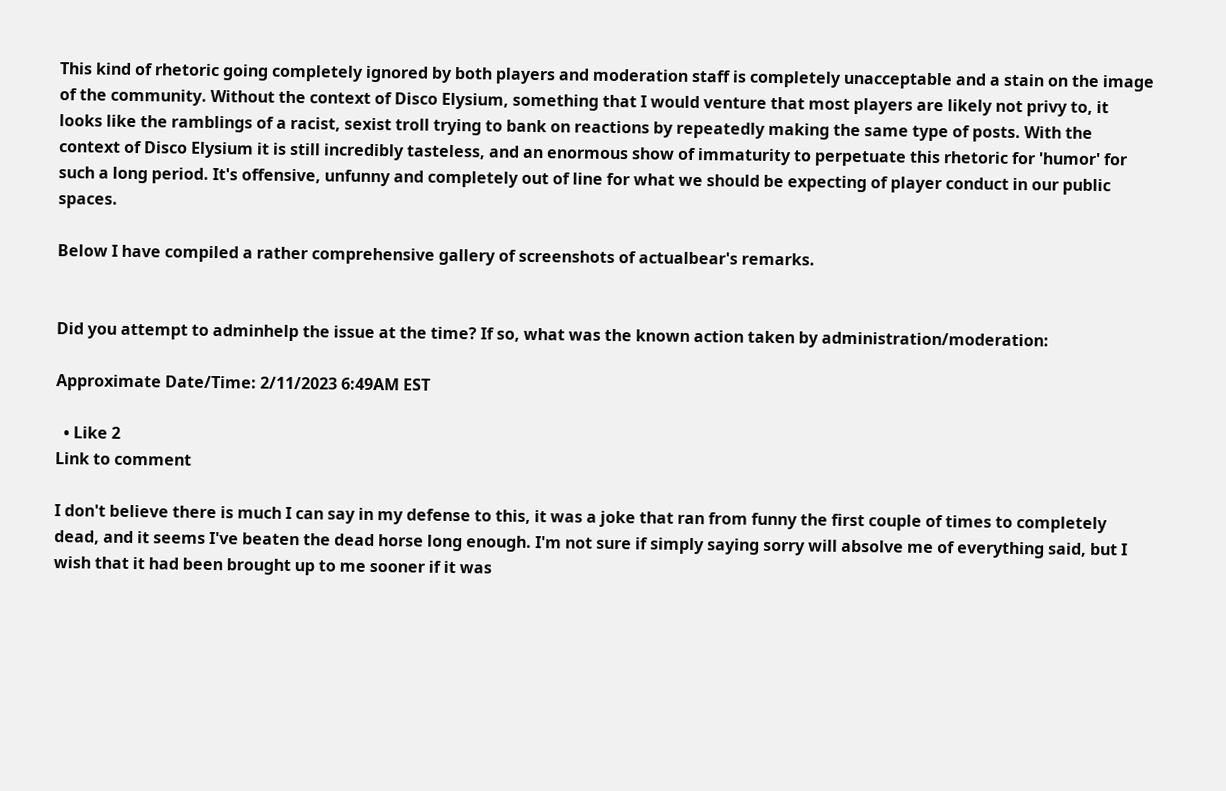This kind of rhetoric going completely ignored by both players and moderation staff is completely unacceptable and a stain on the image of the community. Without the context of Disco Elysium, something that I would venture that most players are likely not privy to, it looks like the ramblings of a racist, sexist troll trying to bank on reactions by repeatedly making the same type of posts. With the context of Disco Elysium it is still incredibly tasteless, and an enormous show of immaturity to perpetuate this rhetoric for 'humor' for such a long period. It's offensive, unfunny and completely out of line for what we should be expecting of player conduct in our public spaces.

Below I have compiled a rather comprehensive gallery of screenshots of actualbear's remarks.


Did you attempt to adminhelp the issue at the time? If so, what was the known action taken by administration/moderation:

Approximate Date/Time: 2/11/2023 6:49AM EST

  • Like 2
Link to comment

I don't believe there is much I can say in my defense to this, it was a joke that ran from funny the first couple of times to completely dead, and it seems I've beaten the dead horse long enough. I'm not sure if simply saying sorry will absolve me of everything said, but I wish that it had been brought up to me sooner if it was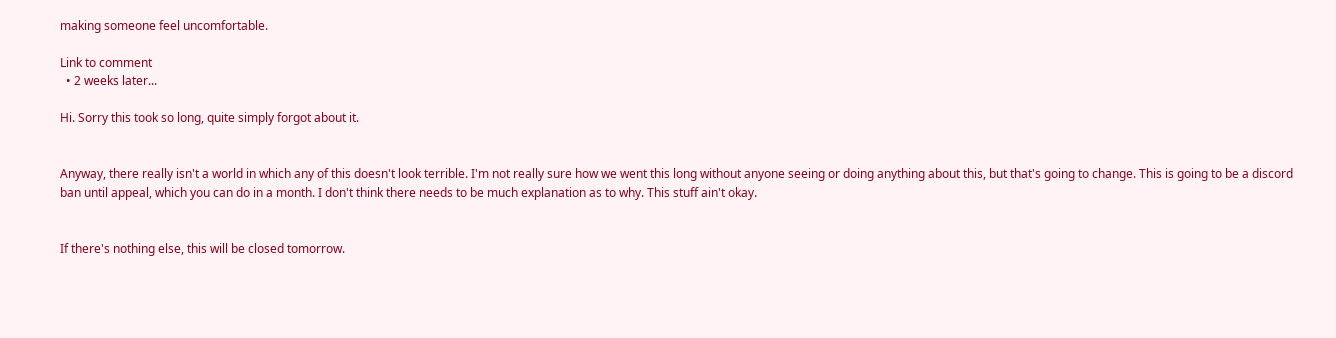making someone feel uncomfortable.

Link to comment
  • 2 weeks later...

Hi. Sorry this took so long, quite simply forgot about it.


Anyway, there really isn't a world in which any of this doesn't look terrible. I'm not really sure how we went this long without anyone seeing or doing anything about this, but that's going to change. This is going to be a discord ban until appeal, which you can do in a month. I don't think there needs to be much explanation as to why. This stuff ain't okay.


If there's nothing else, this will be closed tomorrow.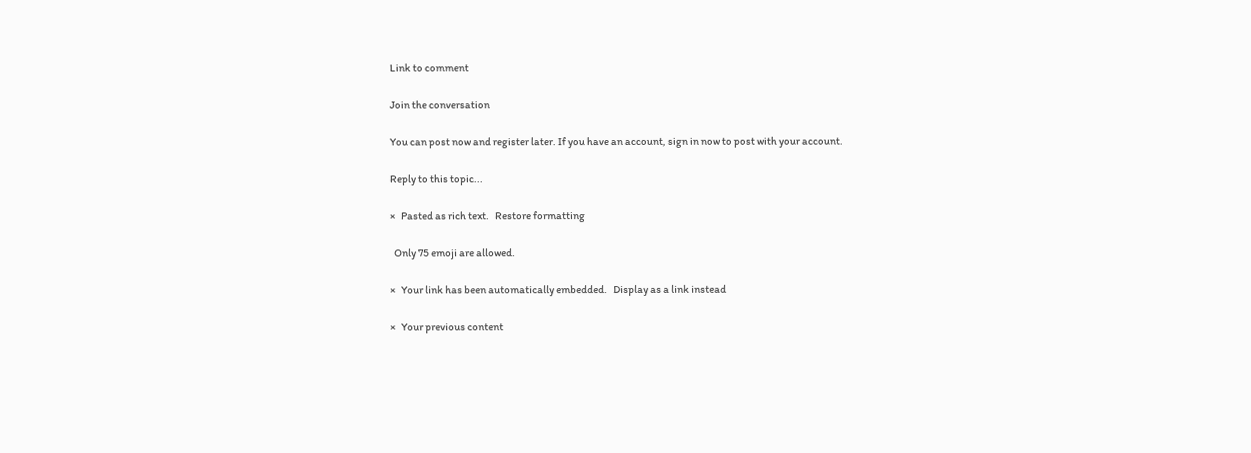Link to comment

Join the conversation

You can post now and register later. If you have an account, sign in now to post with your account.

Reply to this topic...

×   Pasted as rich text.   Restore formatting

  Only 75 emoji are allowed.

×   Your link has been automatically embedded.   Display as a link instead

×   Your previous content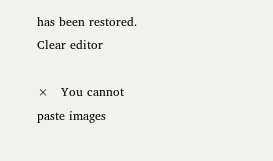has been restored.   Clear editor

×   You cannot paste images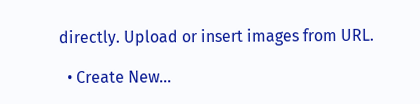directly. Upload or insert images from URL.

  • Create New...